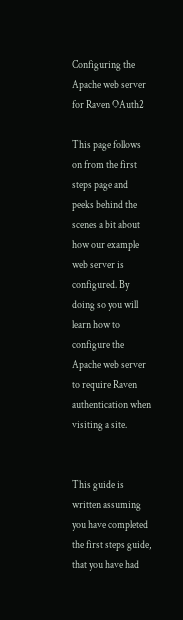Configuring the Apache web server for Raven OAuth2

This page follows on from the first steps page and peeks behind the scenes a bit about how our example web server is configured. By doing so you will learn how to configure the Apache web server to require Raven authentication when visiting a site.


This guide is written assuming you have completed the first steps guide, that you have had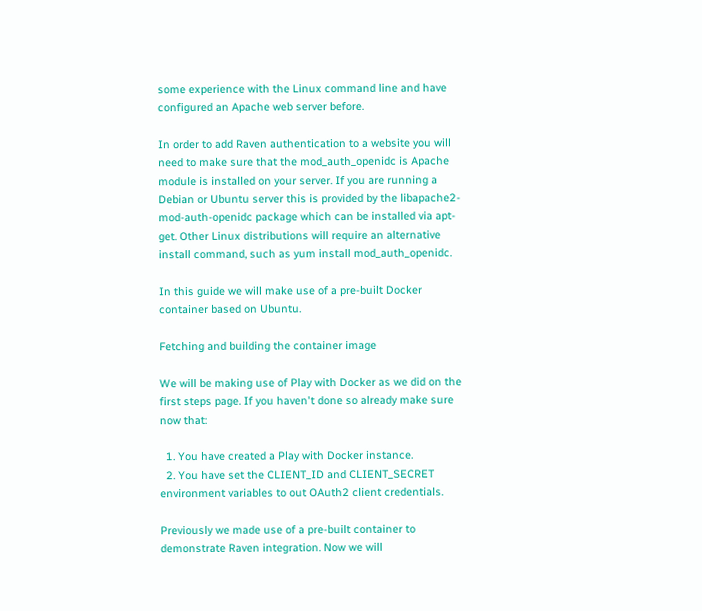some experience with the Linux command line and have configured an Apache web server before.

In order to add Raven authentication to a website you will need to make sure that the mod_auth_openidc is Apache module is installed on your server. If you are running a Debian or Ubuntu server this is provided by the libapache2-mod-auth-openidc package which can be installed via apt-get. Other Linux distributions will require an alternative install command, such as yum install mod_auth_openidc.

In this guide we will make use of a pre-built Docker container based on Ubuntu.

Fetching and building the container image

We will be making use of Play with Docker as we did on the first steps page. If you haven't done so already make sure now that:

  1. You have created a Play with Docker instance.
  2. You have set the CLIENT_ID and CLIENT_SECRET environment variables to out OAuth2 client credentials.

Previously we made use of a pre-built container to demonstrate Raven integration. Now we will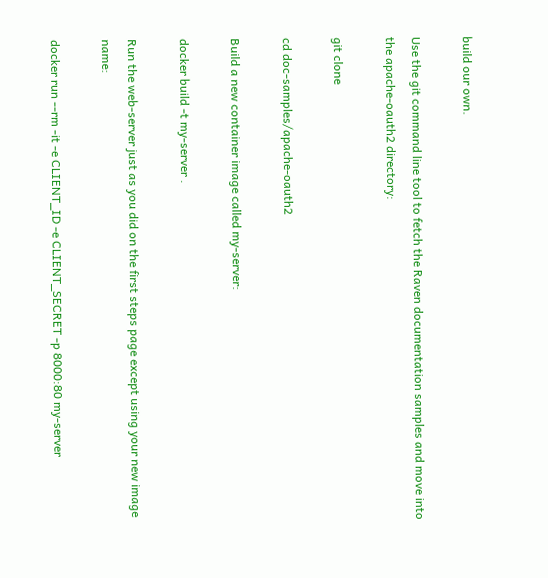build our own.

Use the git command line tool to fetch the Raven documentation samples and move into the apache-oauth2 directory:

git clone

cd doc-samples/apache-oauth2

Build a new container image called my-server:

docker build -t my-server .

Run the web-server just as you did on the first steps page except using your new image name:

docker run --rm -it -e CLIENT_ID -e CLIENT_SECRET -p 8000:80 my-server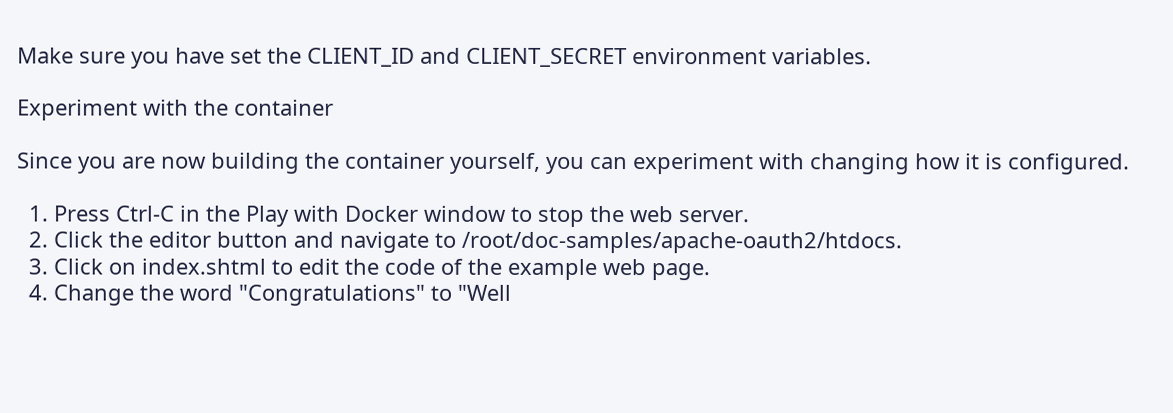Make sure you have set the CLIENT_ID and CLIENT_SECRET environment variables.

Experiment with the container

Since you are now building the container yourself, you can experiment with changing how it is configured.

  1. Press Ctrl-C in the Play with Docker window to stop the web server.
  2. Click the editor button and navigate to /root/doc-samples/apache-oauth2/htdocs.
  3. Click on index.shtml to edit the code of the example web page.
  4. Change the word "Congratulations" to "Well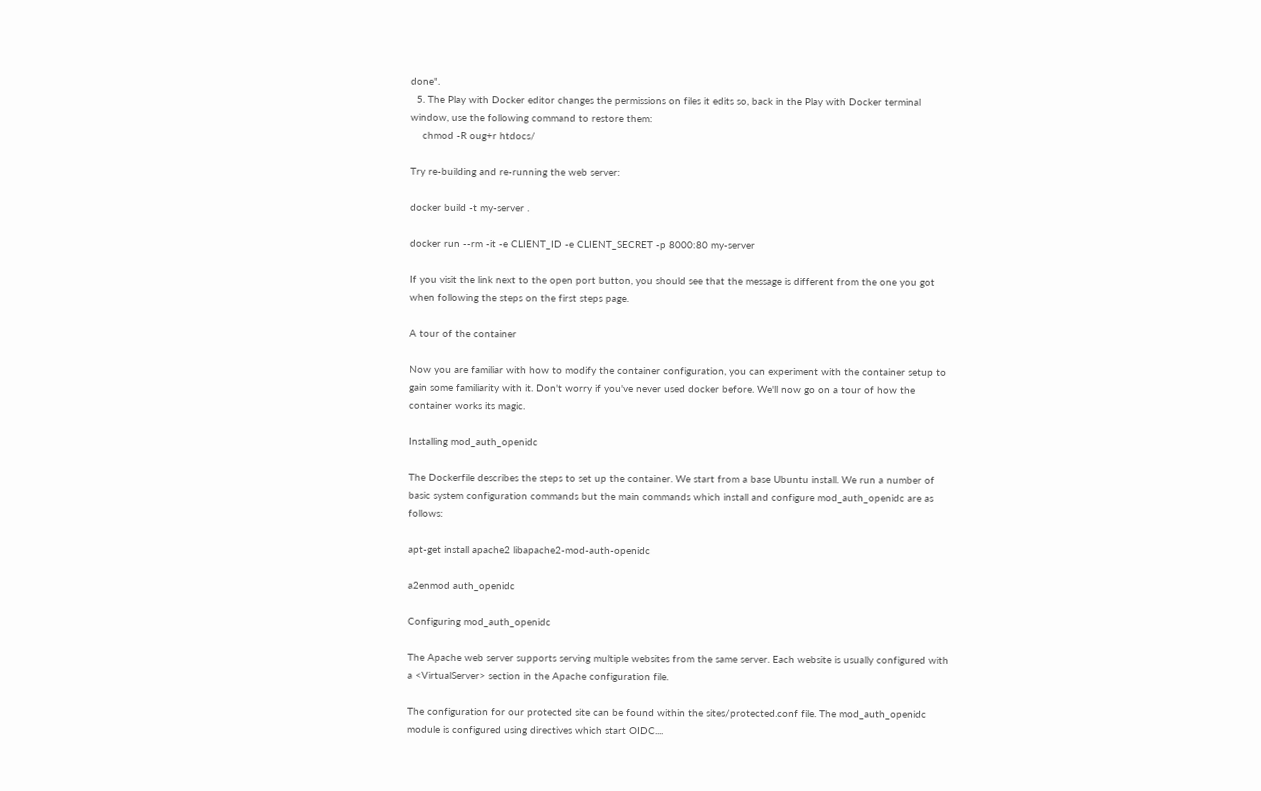done".
  5. The Play with Docker editor changes the permissions on files it edits so, back in the Play with Docker terminal window, use the following command to restore them:
    chmod -R oug+r htdocs/

Try re-building and re-running the web server:

docker build -t my-server .

docker run --rm -it -e CLIENT_ID -e CLIENT_SECRET -p 8000:80 my-server

If you visit the link next to the open port button, you should see that the message is different from the one you got when following the steps on the first steps page.

A tour of the container

Now you are familiar with how to modify the container configuration, you can experiment with the container setup to gain some familiarity with it. Don't worry if you've never used docker before. We'll now go on a tour of how the container works its magic.

Installing mod_auth_openidc

The Dockerfile describes the steps to set up the container. We start from a base Ubuntu install. We run a number of basic system configuration commands but the main commands which install and configure mod_auth_openidc are as follows:

apt-get install apache2 libapache2-mod-auth-openidc

a2enmod auth_openidc

Configuring mod_auth_openidc

The Apache web server supports serving multiple websites from the same server. Each website is usually configured with a <VirtualServer> section in the Apache configuration file.

The configuration for our protected site can be found within the sites/protected.conf file. The mod_auth_openidc module is configured using directives which start OIDC....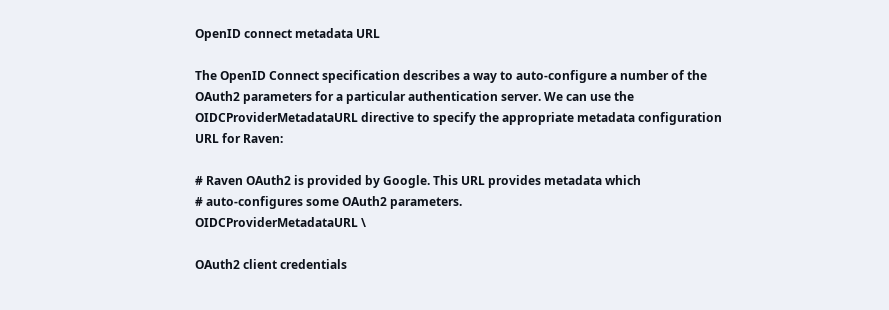OpenID connect metadata URL

The OpenID Connect specification describes a way to auto-configure a number of the OAuth2 parameters for a particular authentication server. We can use the OIDCProviderMetadataURL directive to specify the appropriate metadata configuration URL for Raven:

# Raven OAuth2 is provided by Google. This URL provides metadata which
# auto-configures some OAuth2 parameters.
OIDCProviderMetadataURL \

OAuth2 client credentials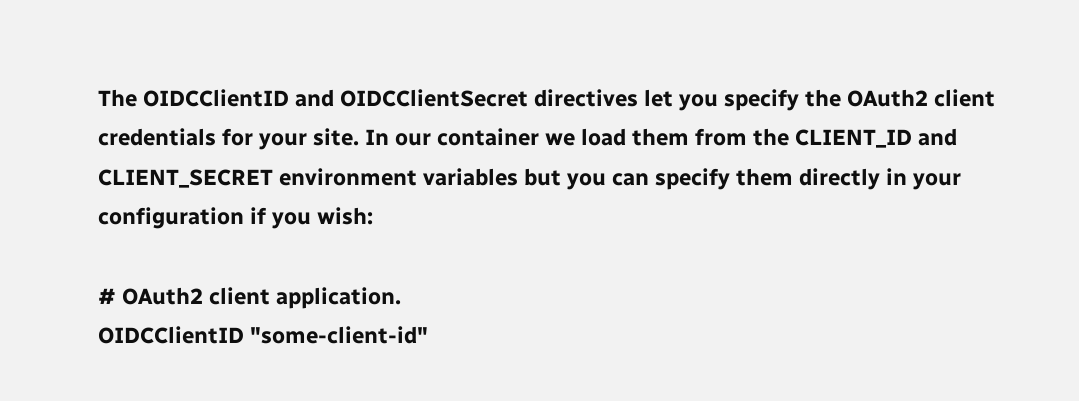The OIDCClientID and OIDCClientSecret directives let you specify the OAuth2 client credentials for your site. In our container we load them from the CLIENT_ID and CLIENT_SECRET environment variables but you can specify them directly in your configuration if you wish:

# OAuth2 client application.
OIDCClientID "some-client-id"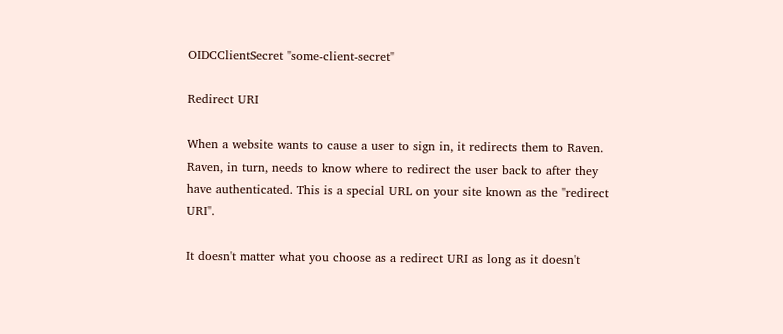OIDCClientSecret "some-client-secret"

Redirect URI

When a website wants to cause a user to sign in, it redirects them to Raven. Raven, in turn, needs to know where to redirect the user back to after they have authenticated. This is a special URL on your site known as the "redirect URI".

It doesn't matter what you choose as a redirect URI as long as it doesn't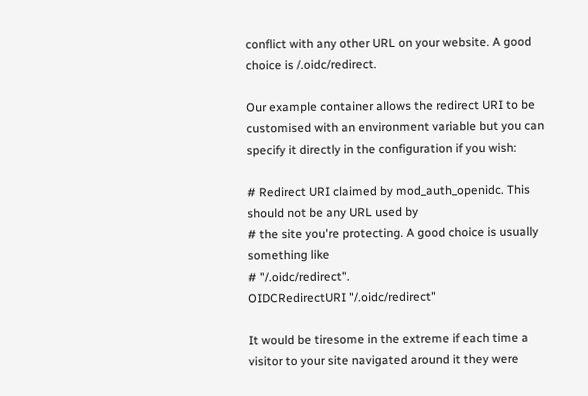conflict with any other URL on your website. A good choice is /.oidc/redirect.

Our example container allows the redirect URI to be customised with an environment variable but you can specify it directly in the configuration if you wish:

# Redirect URI claimed by mod_auth_openidc. This should not be any URL used by
# the site you're protecting. A good choice is usually something like
# "/.oidc/redirect".
OIDCRedirectURI "/.oidc/redirect"

It would be tiresome in the extreme if each time a visitor to your site navigated around it they were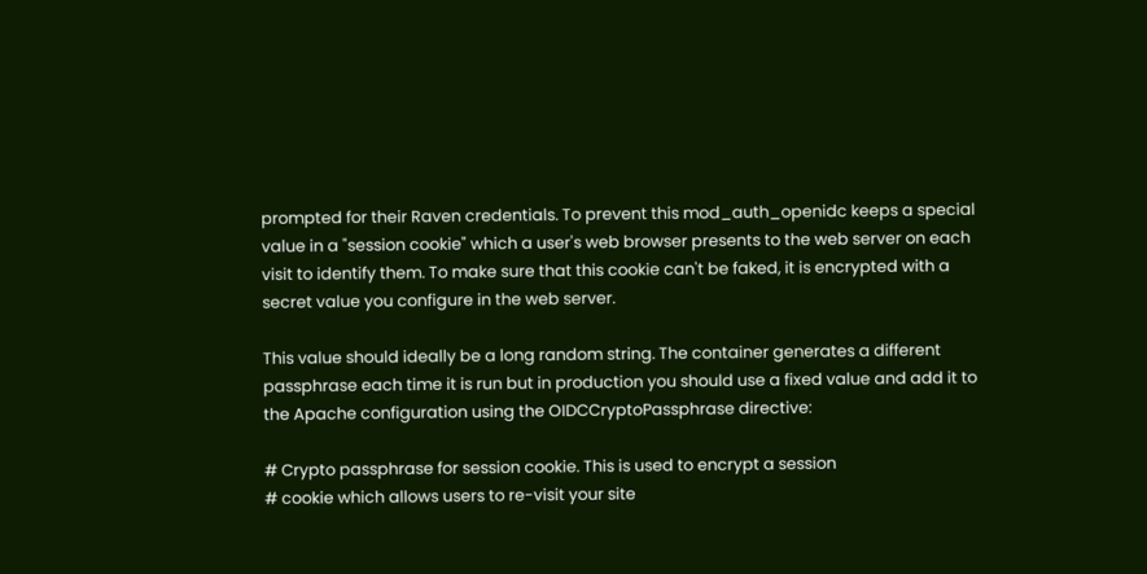prompted for their Raven credentials. To prevent this mod_auth_openidc keeps a special value in a "session cookie" which a user's web browser presents to the web server on each visit to identify them. To make sure that this cookie can't be faked, it is encrypted with a secret value you configure in the web server.

This value should ideally be a long random string. The container generates a different passphrase each time it is run but in production you should use a fixed value and add it to the Apache configuration using the OIDCCryptoPassphrase directive:

# Crypto passphrase for session cookie. This is used to encrypt a session
# cookie which allows users to re-visit your site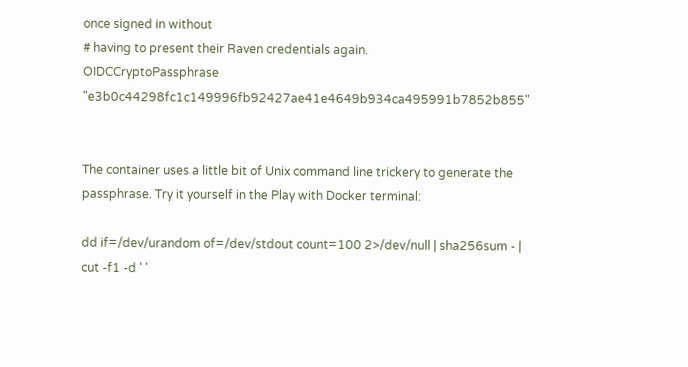once signed in without
# having to present their Raven credentials again.
OIDCCryptoPassphrase "e3b0c44298fc1c149996fb92427ae41e4649b934ca495991b7852b855"


The container uses a little bit of Unix command line trickery to generate the passphrase. Try it yourself in the Play with Docker terminal:

dd if=/dev/urandom of=/dev/stdout count=100 2>/dev/null | sha256sum - | cut -f1 -d ' '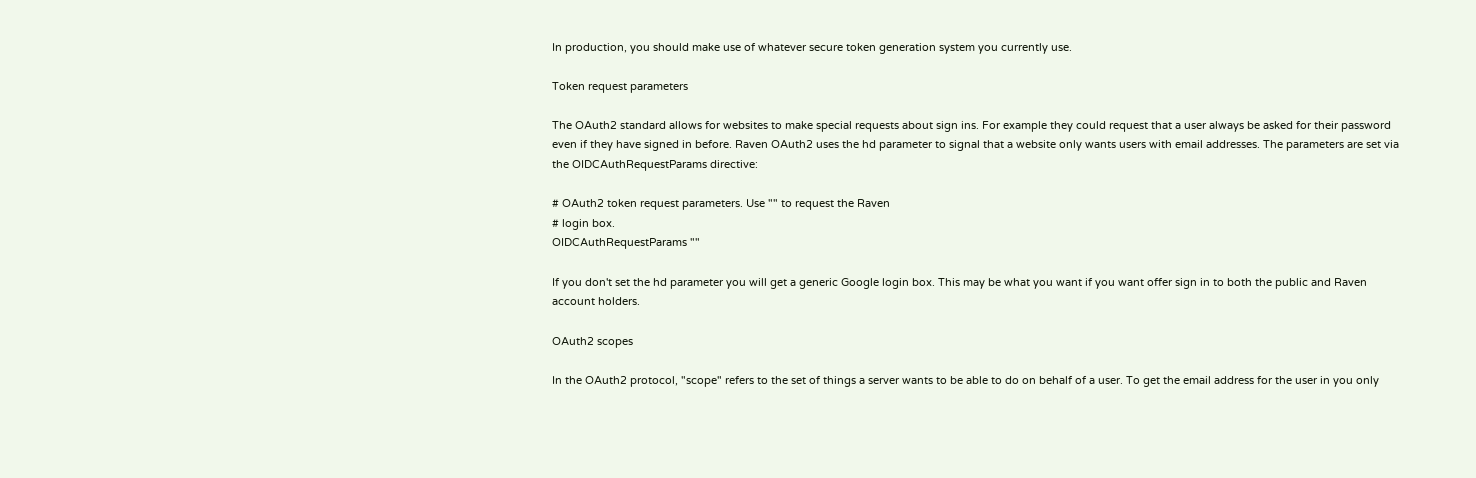In production, you should make use of whatever secure token generation system you currently use.

Token request parameters

The OAuth2 standard allows for websites to make special requests about sign ins. For example they could request that a user always be asked for their password even if they have signed in before. Raven OAuth2 uses the hd parameter to signal that a website only wants users with email addresses. The parameters are set via the OIDCAuthRequestParams directive:

# OAuth2 token request parameters. Use "" to request the Raven
# login box.
OIDCAuthRequestParams ""

If you don't set the hd parameter you will get a generic Google login box. This may be what you want if you want offer sign in to both the public and Raven account holders.

OAuth2 scopes

In the OAuth2 protocol, "scope" refers to the set of things a server wants to be able to do on behalf of a user. To get the email address for the user in you only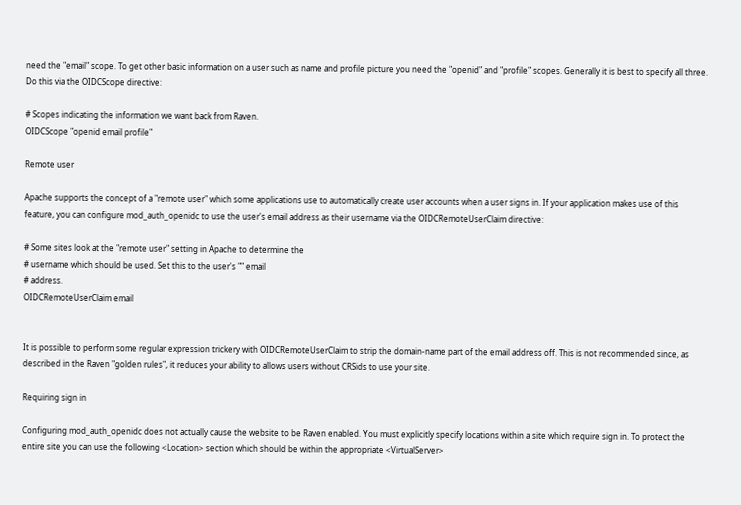need the "email" scope. To get other basic information on a user such as name and profile picture you need the "openid" and "profile" scopes. Generally it is best to specify all three. Do this via the OIDCScope directive:

# Scopes indicating the information we want back from Raven.
OIDCScope "openid email profile"

Remote user

Apache supports the concept of a "remote user" which some applications use to automatically create user accounts when a user signs in. If your application makes use of this feature, you can configure mod_auth_openidc to use the user's email address as their username via the OIDCRemoteUserClaim directive:

# Some sites look at the "remote user" setting in Apache to determine the
# username which should be used. Set this to the user's "" email
# address.
OIDCRemoteUserClaim email


It is possible to perform some regular expression trickery with OIDCRemoteUserClaim to strip the domain-name part of the email address off. This is not recommended since, as described in the Raven "golden rules", it reduces your ability to allows users without CRSids to use your site.

Requiring sign in

Configuring mod_auth_openidc does not actually cause the website to be Raven enabled. You must explicitly specify locations within a site which require sign in. To protect the entire site you can use the following <Location> section which should be within the appropriate <VirtualServer>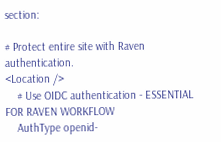section:

# Protect entire site with Raven authentication.
<Location />
    # Use OIDC authentication - ESSENTIAL FOR RAVEN WORKFLOW
    AuthType openid-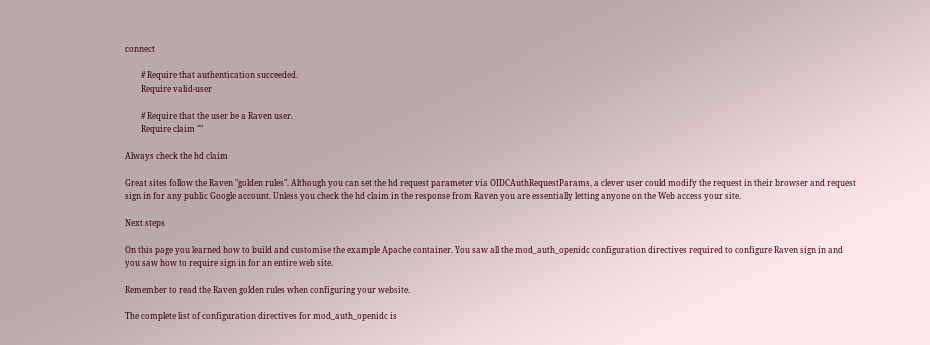connect

        # Require that authentication succeeded.
        Require valid-user

        # Require that the user be a Raven user.
        Require claim ""

Always check the hd claim

Great sites follow the Raven "golden rules". Although you can set the hd request parameter via OIDCAuthRequestParams, a clever user could modify the request in their browser and request sign in for any public Google account. Unless you check the hd claim in the response from Raven you are essentially letting anyone on the Web access your site.

Next steps

On this page you learned how to build and customise the example Apache container. You saw all the mod_auth_openidc configuration directives required to configure Raven sign in and you saw how to require sign in for an entire web site.

Remember to read the Raven golden rules when configuring your website.

The complete list of configuration directives for mod_auth_openidc is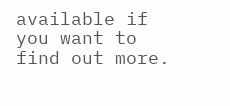available if you want to find out more.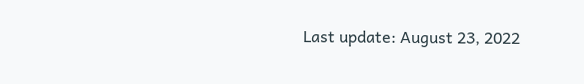Last update: August 23, 2022